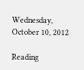Wednesday, October 10, 2012

Reading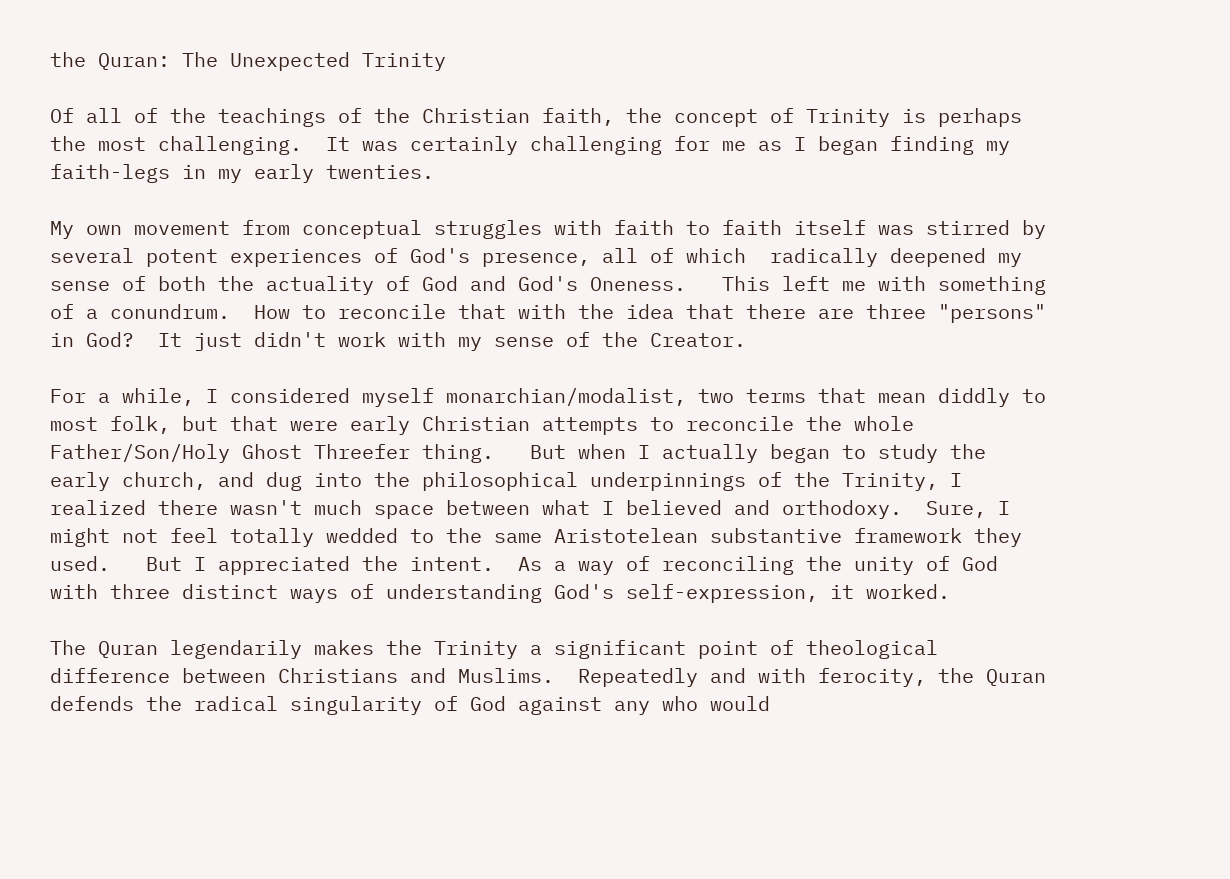the Quran: The Unexpected Trinity

Of all of the teachings of the Christian faith, the concept of Trinity is perhaps the most challenging.  It was certainly challenging for me as I began finding my faith-legs in my early twenties.

My own movement from conceptual struggles with faith to faith itself was stirred by several potent experiences of God's presence, all of which  radically deepened my sense of both the actuality of God and God's Oneness.   This left me with something of a conundrum.  How to reconcile that with the idea that there are three "persons" in God?  It just didn't work with my sense of the Creator.

For a while, I considered myself monarchian/modalist, two terms that mean diddly to most folk, but that were early Christian attempts to reconcile the whole Father/Son/Holy Ghost Threefer thing.   But when I actually began to study the early church, and dug into the philosophical underpinnings of the Trinity, I realized there wasn't much space between what I believed and orthodoxy.  Sure, I might not feel totally wedded to the same Aristotelean substantive framework they used.   But I appreciated the intent.  As a way of reconciling the unity of God with three distinct ways of understanding God's self-expression, it worked.

The Quran legendarily makes the Trinity a significant point of theological difference between Christians and Muslims.  Repeatedly and with ferocity, the Quran defends the radical singularity of God against any who would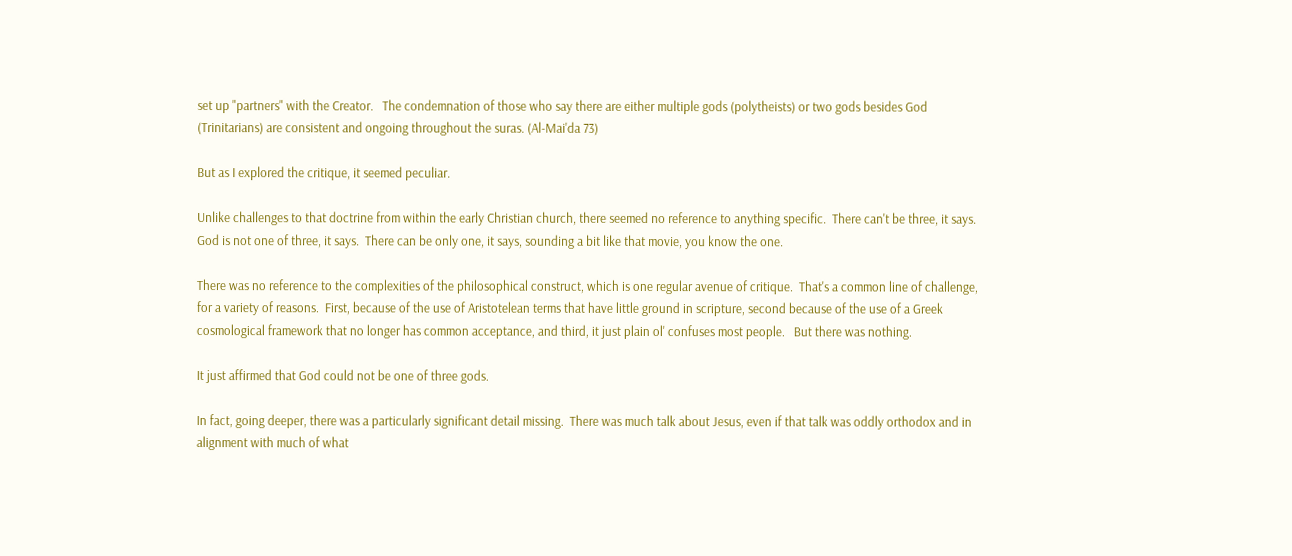set up "partners" with the Creator.   The condemnation of those who say there are either multiple gods (polytheists) or two gods besides God (Trinitarians) are consistent and ongoing throughout the suras. (Al-Mai'da 73)

But as I explored the critique, it seemed peculiar.

Unlike challenges to that doctrine from within the early Christian church, there seemed no reference to anything specific.  There can't be three, it says.  God is not one of three, it says.  There can be only one, it says, sounding a bit like that movie, you know the one.

There was no reference to the complexities of the philosophical construct, which is one regular avenue of critique.  That's a common line of challenge, for a variety of reasons.  First, because of the use of Aristotelean terms that have little ground in scripture, second because of the use of a Greek cosmological framework that no longer has common acceptance, and third, it just plain ol' confuses most people.   But there was nothing.

It just affirmed that God could not be one of three gods.

In fact, going deeper, there was a particularly significant detail missing.  There was much talk about Jesus, even if that talk was oddly orthodox and in alignment with much of what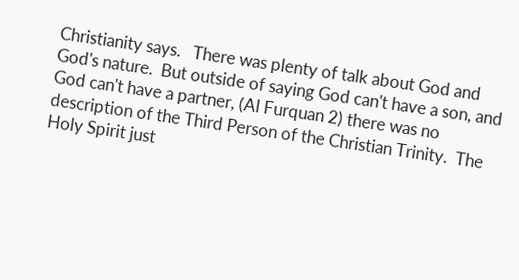Christianity says.   There was plenty of talk about God and God's nature.  But outside of saying God can't have a son, and God can't have a partner, (Al Furquan 2) there was no description of the Third Person of the Christian Trinity.  The Holy Spirit just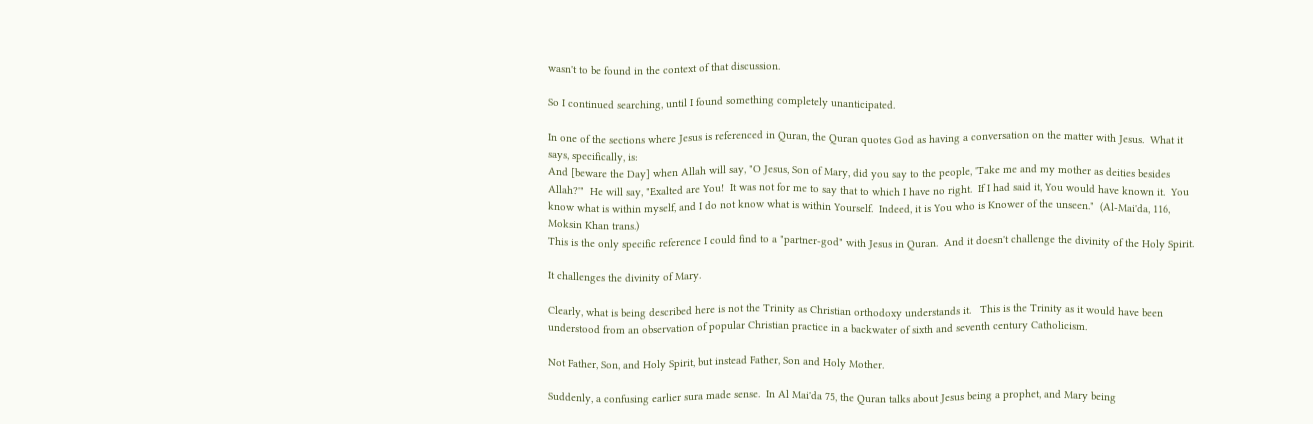wasn't to be found in the context of that discussion.

So I continued searching, until I found something completely unanticipated.

In one of the sections where Jesus is referenced in Quran, the Quran quotes God as having a conversation on the matter with Jesus.  What it says, specifically, is:
And [beware the Day] when Allah will say, "O Jesus, Son of Mary, did you say to the people, 'Take me and my mother as deities besides Allah?'"  He will say, "Exalted are You!  It was not for me to say that to which I have no right.  If I had said it, You would have known it.  You know what is within myself, and I do not know what is within Yourself.  Indeed, it is You who is Knower of the unseen."  (Al-Mai'da, 116, Moksin Khan trans.)
This is the only specific reference I could find to a "partner-god" with Jesus in Quran.  And it doesn't challenge the divinity of the Holy Spirit.

It challenges the divinity of Mary.

Clearly, what is being described here is not the Trinity as Christian orthodoxy understands it.   This is the Trinity as it would have been understood from an observation of popular Christian practice in a backwater of sixth and seventh century Catholicism.

Not Father, Son, and Holy Spirit, but instead Father, Son and Holy Mother.

Suddenly, a confusing earlier sura made sense.  In Al Mai'da 75, the Quran talks about Jesus being a prophet, and Mary being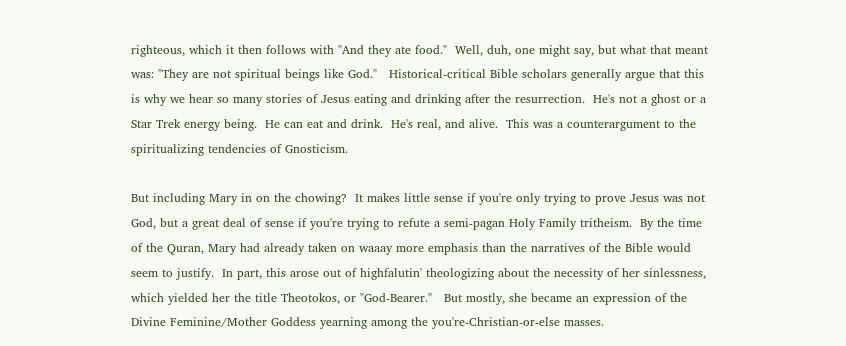righteous, which it then follows with "And they ate food."  Well, duh, one might say, but what that meant was: "They are not spiritual beings like God."   Historical-critical Bible scholars generally argue that this is why we hear so many stories of Jesus eating and drinking after the resurrection.  He's not a ghost or a Star Trek energy being.  He can eat and drink.  He's real, and alive.  This was a counterargument to the spiritualizing tendencies of Gnosticism.

But including Mary in on the chowing?  It makes little sense if you're only trying to prove Jesus was not God, but a great deal of sense if you're trying to refute a semi-pagan Holy Family tritheism.  By the time of the Quran, Mary had already taken on waaay more emphasis than the narratives of the Bible would seem to justify.  In part, this arose out of highfalutin' theologizing about the necessity of her sinlessness, which yielded her the title Theotokos, or "God-Bearer."   But mostly, she became an expression of the Divine Feminine/Mother Goddess yearning among the you're-Christian-or-else masses.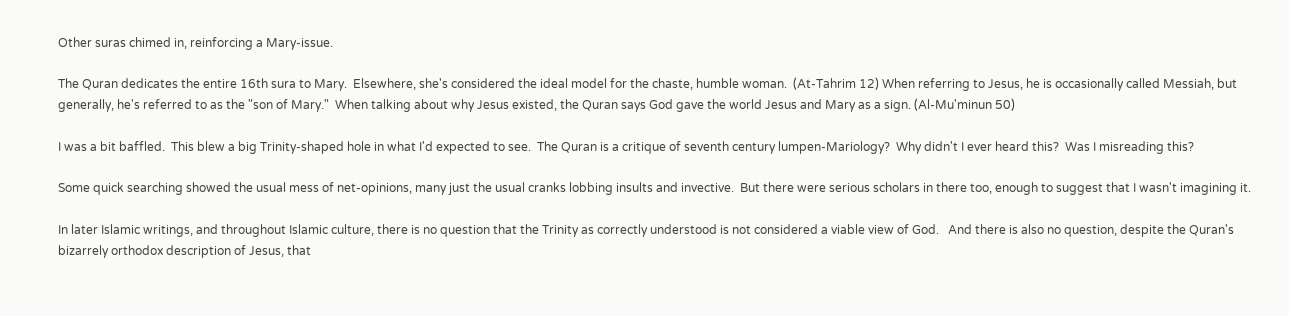Other suras chimed in, reinforcing a Mary-issue.

The Quran dedicates the entire 16th sura to Mary.  Elsewhere, she's considered the ideal model for the chaste, humble woman.  (At-Tahrim 12) When referring to Jesus, he is occasionally called Messiah, but generally, he's referred to as the "son of Mary."  When talking about why Jesus existed, the Quran says God gave the world Jesus and Mary as a sign. (Al-Mu'minun 50)

I was a bit baffled.  This blew a big Trinity-shaped hole in what I'd expected to see.  The Quran is a critique of seventh century lumpen-Mariology?  Why didn't I ever heard this?  Was I misreading this?

Some quick searching showed the usual mess of net-opinions, many just the usual cranks lobbing insults and invective.  But there were serious scholars in there too, enough to suggest that I wasn't imagining it.

In later Islamic writings, and throughout Islamic culture, there is no question that the Trinity as correctly understood is not considered a viable view of God.   And there is also no question, despite the Quran's bizarrely orthodox description of Jesus, that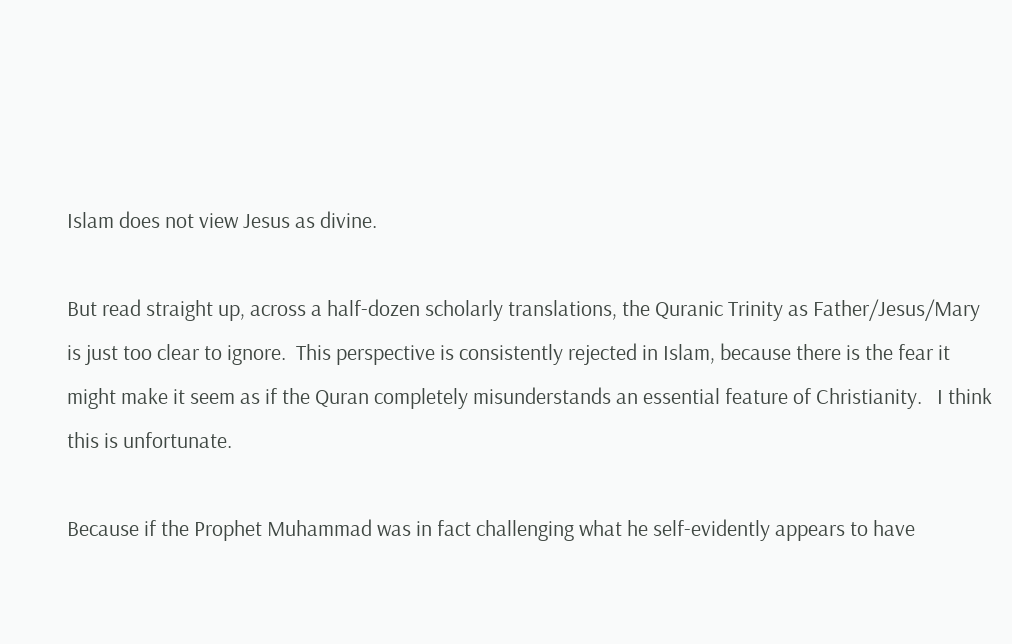Islam does not view Jesus as divine.

But read straight up, across a half-dozen scholarly translations, the Quranic Trinity as Father/Jesus/Mary is just too clear to ignore.  This perspective is consistently rejected in Islam, because there is the fear it might make it seem as if the Quran completely misunderstands an essential feature of Christianity.   I think this is unfortunate.

Because if the Prophet Muhammad was in fact challenging what he self-evidently appears to have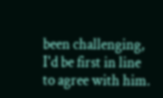been challenging, I'd be first in line to agree with him.